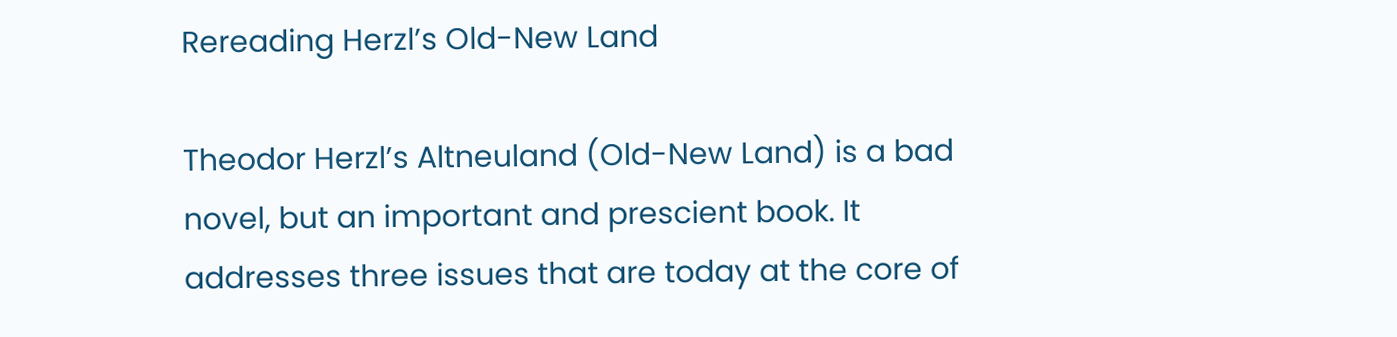Rereading Herzl’s Old-New Land

Theodor Herzl’s Altneuland (Old-New Land) is a bad novel, but an important and prescient book. It addresses three issues that are today at the core of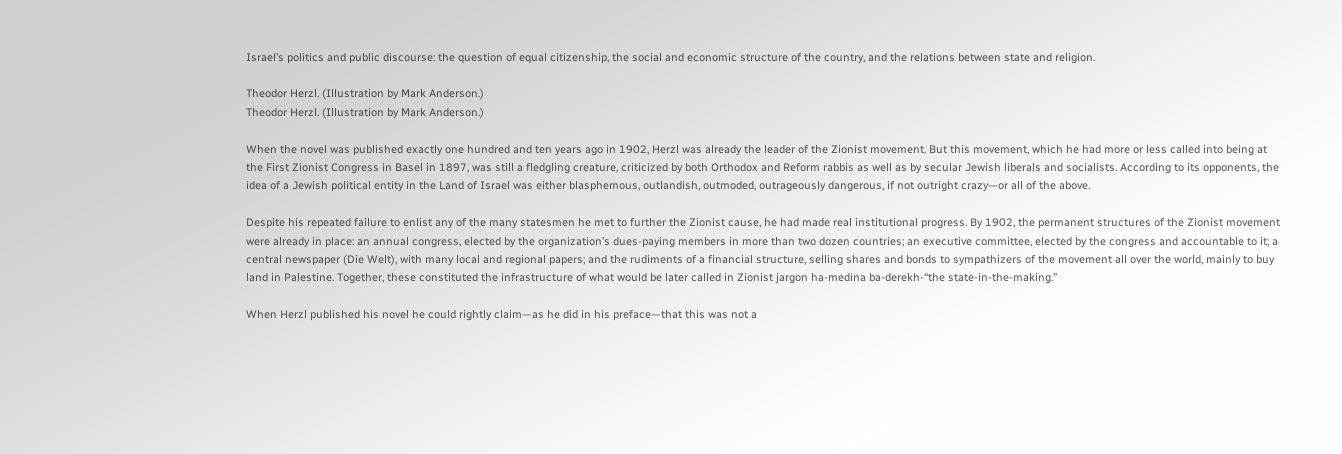Israel’s politics and public discourse: the question of equal citizenship, the social and economic structure of the country, and the relations between state and religion.

Theodor Herzl. (Illustration by Mark Anderson.)
Theodor Herzl. (Illustration by Mark Anderson.)

When the novel was published exactly one hundred and ten years ago in 1902, Herzl was already the leader of the Zionist movement. But this movement, which he had more or less called into being at the First Zionist Congress in Basel in 1897, was still a fledgling creature, criticized by both Orthodox and Reform rabbis as well as by secular Jewish liberals and socialists. According to its opponents, the idea of a Jewish political entity in the Land of Israel was either blasphemous, outlandish, outmoded, outrageously dangerous, if not outright crazy—or all of the above.

Despite his repeated failure to enlist any of the many statesmen he met to further the Zionist cause, he had made real institutional progress. By 1902, the permanent structures of the Zionist movement were already in place: an annual congress, elected by the organization’s dues-paying members in more than two dozen countries; an executive committee, elected by the congress and accountable to it; a central newspaper (Die Welt), with many local and regional papers; and the rudiments of a financial structure, selling shares and bonds to sympathizers of the movement all over the world, mainly to buy land in Palestine. Together, these constituted the infrastructure of what would be later called in Zionist jargon ha-medina ba-derekh-“the state-in-the-making.”

When Herzl published his novel he could rightly claim—as he did in his preface—that this was not a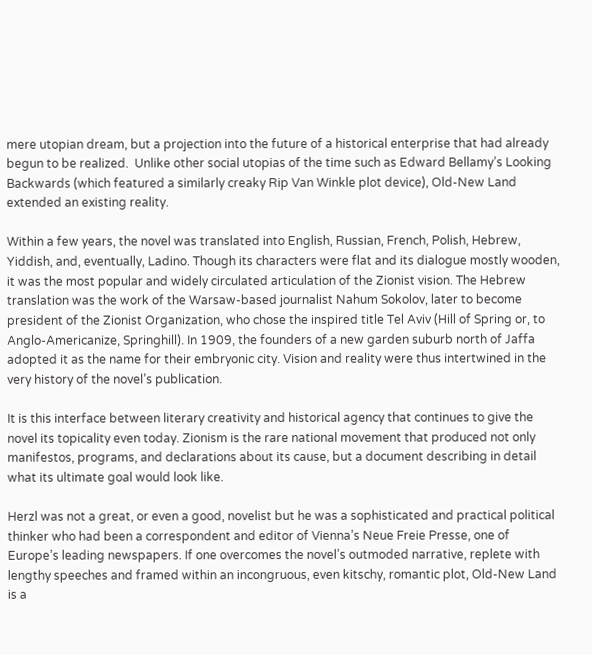mere utopian dream, but a projection into the future of a historical enterprise that had already begun to be realized.  Unlike other social utopias of the time such as Edward Bellamy’s Looking Backwards (which featured a similarly creaky Rip Van Winkle plot device), Old-New Land extended an existing reality.

Within a few years, the novel was translated into English, Russian, French, Polish, Hebrew, Yiddish, and, eventually, Ladino. Though its characters were flat and its dialogue mostly wooden, it was the most popular and widely circulated articulation of the Zionist vision. The Hebrew translation was the work of the Warsaw-based journalist Nahum Sokolov, later to become president of the Zionist Organization, who chose the inspired title Tel Aviv (Hill of Spring or, to Anglo-Americanize, Springhill). In 1909, the founders of a new garden suburb north of Jaffa adopted it as the name for their embryonic city. Vision and reality were thus intertwined in the very history of the novel’s publication.

It is this interface between literary creativity and historical agency that continues to give the novel its topicality even today. Zionism is the rare national movement that produced not only manifestos, programs, and declarations about its cause, but a document describing in detail what its ultimate goal would look like.

Herzl was not a great, or even a good, novelist but he was a sophisticated and practical political thinker who had been a correspondent and editor of Vienna’s Neue Freie Presse, one of Europe’s leading newspapers. If one overcomes the novel’s outmoded narrative, replete with lengthy speeches and framed within an incongruous, even kitschy, romantic plot, Old-New Land is a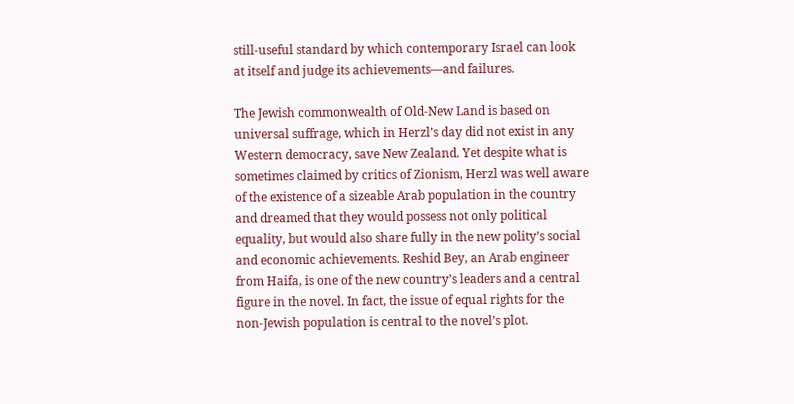still-useful standard by which contemporary Israel can look at itself and judge its achievements—and failures.

The Jewish commonwealth of Old-New Land is based on universal suffrage, which in Herzl’s day did not exist in any Western democracy, save New Zealand. Yet despite what is sometimes claimed by critics of Zionism, Herzl was well aware of the existence of a sizeable Arab population in the country and dreamed that they would possess not only political equality, but would also share fully in the new polity’s social and economic achievements. Reshid Bey, an Arab engineer from Haifa, is one of the new country’s leaders and a central figure in the novel. In fact, the issue of equal rights for the non-Jewish population is central to the novel’s plot.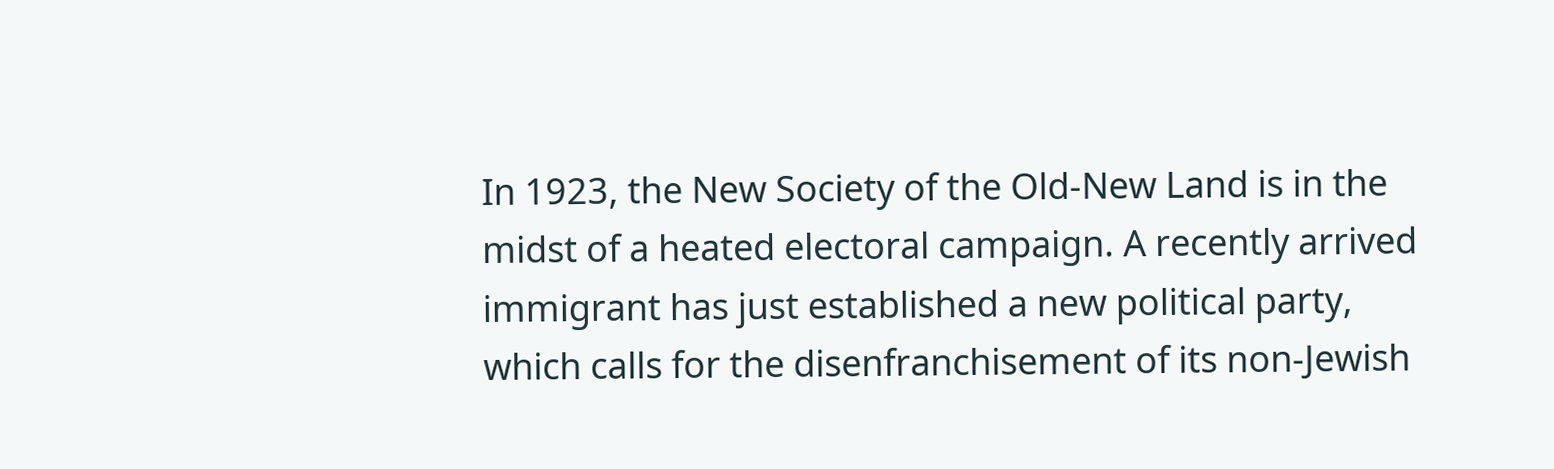In 1923, the New Society of the Old-New Land is in the midst of a heated electoral campaign. A recently arrived immigrant has just established a new political party, which calls for the disenfranchisement of its non-Jewish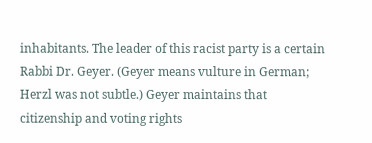inhabitants. The leader of this racist party is a certain Rabbi Dr. Geyer. (Geyer means vulture in German; Herzl was not subtle.) Geyer maintains that citizenship and voting rights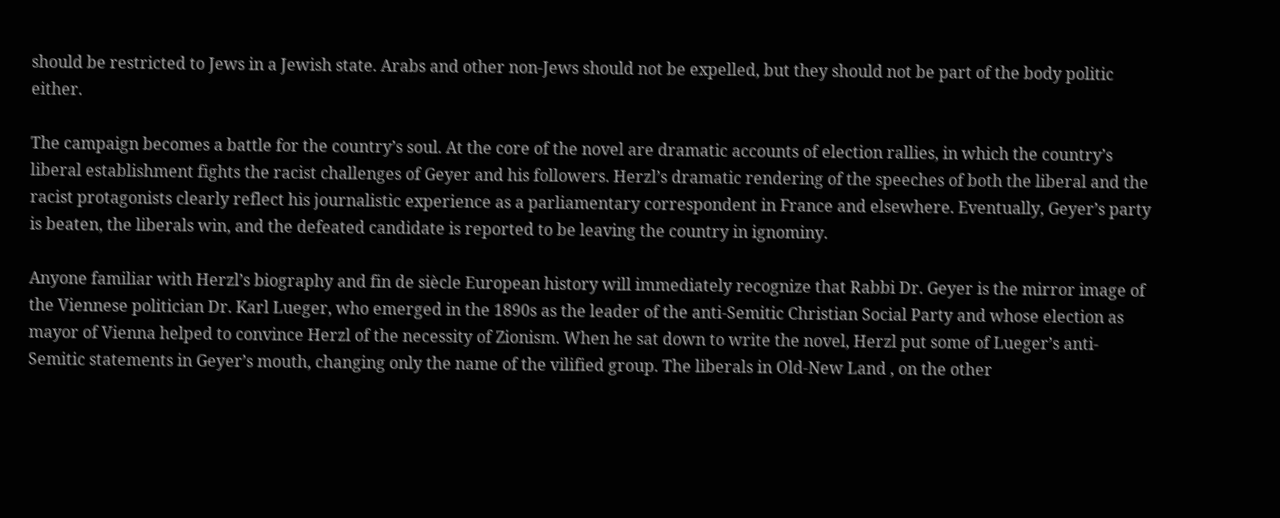should be restricted to Jews in a Jewish state. Arabs and other non-Jews should not be expelled, but they should not be part of the body politic either.

The campaign becomes a battle for the country’s soul. At the core of the novel are dramatic accounts of election rallies, in which the country’s liberal establishment fights the racist challenges of Geyer and his followers. Herzl’s dramatic rendering of the speeches of both the liberal and the racist protagonists clearly reflect his journalistic experience as a parliamentary correspondent in France and elsewhere. Eventually, Geyer’s party is beaten, the liberals win, and the defeated candidate is reported to be leaving the country in ignominy.

Anyone familiar with Herzl’s biography and fin de siècle European history will immediately recognize that Rabbi Dr. Geyer is the mirror image of the Viennese politician Dr. Karl Lueger, who emerged in the 1890s as the leader of the anti-Semitic Christian Social Party and whose election as mayor of Vienna helped to convince Herzl of the necessity of Zionism. When he sat down to write the novel, Herzl put some of Lueger’s anti-Semitic statements in Geyer’s mouth, changing only the name of the vilified group. The liberals in Old-New Land , on the other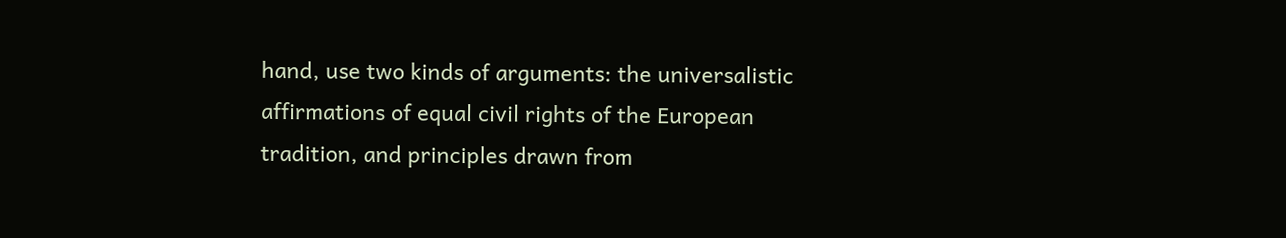hand, use two kinds of arguments: the universalistic affirmations of equal civil rights of the European tradition, and principles drawn from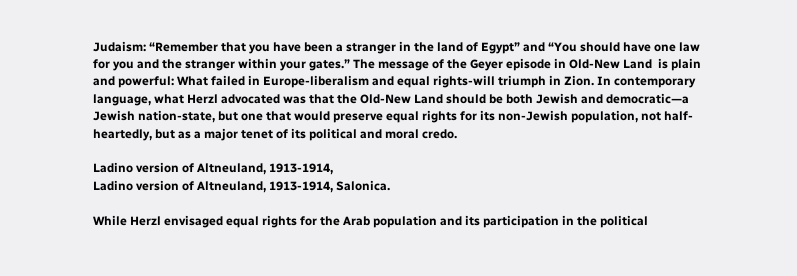Judaism: “Remember that you have been a stranger in the land of Egypt” and “You should have one law for you and the stranger within your gates.” The message of the Geyer episode in Old-New Land  is plain and powerful: What failed in Europe-liberalism and equal rights-will triumph in Zion. In contemporary language, what Herzl advocated was that the Old-New Land should be both Jewish and democratic—a Jewish nation-state, but one that would preserve equal rights for its non-Jewish population, not half-heartedly, but as a major tenet of its political and moral credo.

Ladino version of Altneuland, 1913-1914,
Ladino version of Altneuland, 1913-1914, Salonica.

While Herzl envisaged equal rights for the Arab population and its participation in the political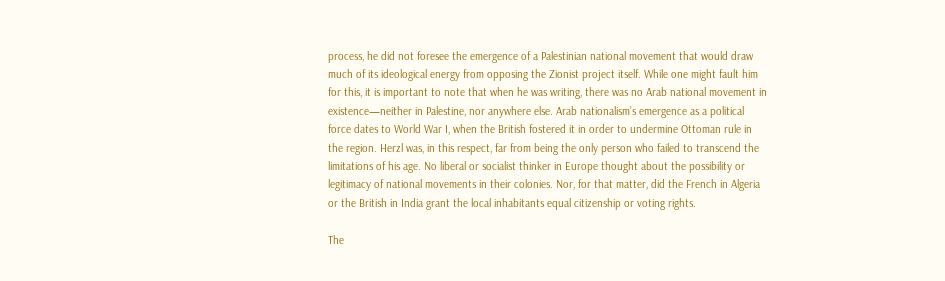process, he did not foresee the emergence of a Palestinian national movement that would draw much of its ideological energy from opposing the Zionist project itself. While one might fault him for this, it is important to note that when he was writing, there was no Arab national movement in existence—neither in Palestine, nor anywhere else. Arab nationalism’s emergence as a political force dates to World War I, when the British fostered it in order to undermine Ottoman rule in the region. Herzl was, in this respect, far from being the only person who failed to transcend the limitations of his age. No liberal or socialist thinker in Europe thought about the possibility or legitimacy of national movements in their colonies. Nor, for that matter, did the French in Algeria or the British in India grant the local inhabitants equal citizenship or voting rights.

The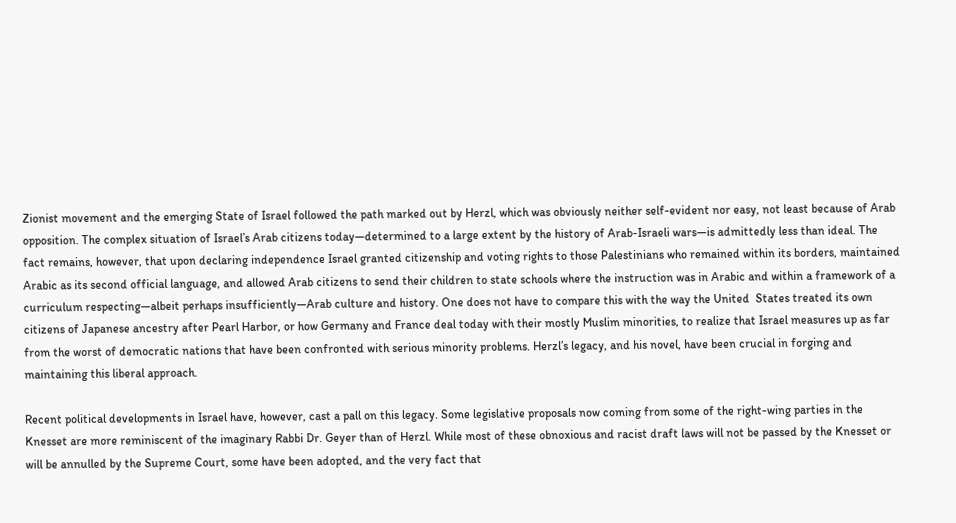Zionist movement and the emerging State of Israel followed the path marked out by Herzl, which was obviously neither self-evident nor easy, not least because of Arab opposition. The complex situation of Israel’s Arab citizens today—determined to a large extent by the history of Arab-Israeli wars—is admittedly less than ideal. The fact remains, however, that upon declaring independence Israel granted citizenship and voting rights to those Palestinians who remained within its borders, maintained Arabic as its second official language, and allowed Arab citizens to send their children to state schools where the instruction was in Arabic and within a framework of a curriculum respecting—albeit perhaps insufficiently—Arab culture and history. One does not have to compare this with the way the United  States treated its own citizens of Japanese ancestry after Pearl Harbor, or how Germany and France deal today with their mostly Muslim minorities, to realize that Israel measures up as far from the worst of democratic nations that have been confronted with serious minority problems. Herzl’s legacy, and his novel, have been crucial in forging and maintaining this liberal approach.

Recent political developments in Israel have, however, cast a pall on this legacy. Some legislative proposals now coming from some of the right-wing parties in the Knesset are more reminiscent of the imaginary Rabbi Dr. Geyer than of Herzl. While most of these obnoxious and racist draft laws will not be passed by the Knesset or will be annulled by the Supreme Court, some have been adopted, and the very fact that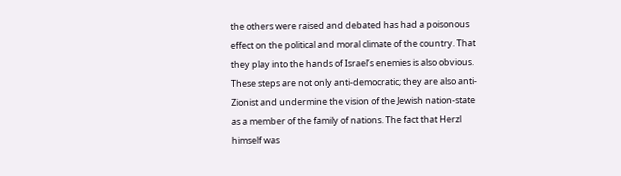the others were raised and debated has had a poisonous effect on the political and moral climate of the country. That they play into the hands of Israel’s enemies is also obvious. These steps are not only anti-democratic; they are also anti-Zionist and undermine the vision of the Jewish nation-state as a member of the family of nations. The fact that Herzl himself was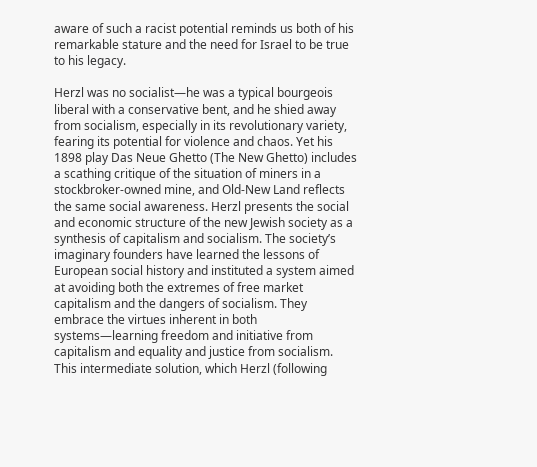aware of such a racist potential reminds us both of his remarkable stature and the need for Israel to be true to his legacy.

Herzl was no socialist—he was a typical bourgeois liberal with a conservative bent, and he shied away from socialism, especially in its revolutionary variety, fearing its potential for violence and chaos. Yet his 1898 play Das Neue Ghetto (The New Ghetto) includes a scathing critique of the situation of miners in a stockbroker-owned mine, and Old-New Land reflects the same social awareness. Herzl presents the social and economic structure of the new Jewish society as a synthesis of capitalism and socialism. The society’s imaginary founders have learned the lessons of European social history and instituted a system aimed at avoiding both the extremes of free market capitalism and the dangers of socialism. They embrace the virtues inherent in both systems—learning freedom and initiative from capitalism and equality and justice from socialism. This intermediate solution, which Herzl (following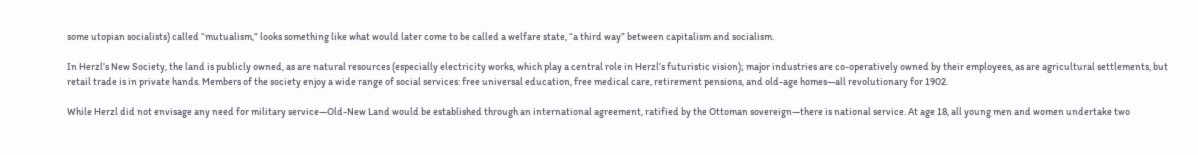some utopian socialists) called “mutualism,” looks something like what would later come to be called a welfare state, “a third way” between capitalism and socialism.

In Herzl’s New Society, the land is publicly owned, as are natural resources (especially electricity works, which play a central role in Herzl’s futuristic vision); major industries are co-operatively owned by their employees, as are agricultural settlements, but retail trade is in private hands. Members of the society enjoy a wide range of social services: free universal education, free medical care, retirement pensions, and old-age homes—all revolutionary for 1902.

While Herzl did not envisage any need for military service—Old-New Land would be established through an international agreement, ratified by the Ottoman sovereign—there is national service. At age 18, all young men and women undertake two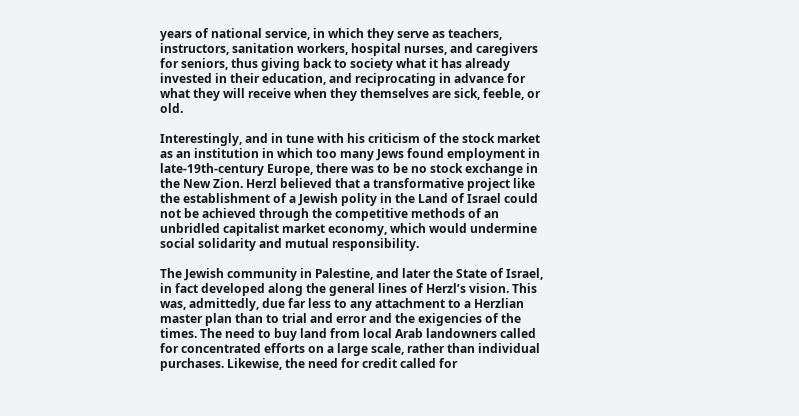years of national service, in which they serve as teachers, instructors, sanitation workers, hospital nurses, and caregivers for seniors, thus giving back to society what it has already invested in their education, and reciprocating in advance for what they will receive when they themselves are sick, feeble, or old.

Interestingly, and in tune with his criticism of the stock market as an institution in which too many Jews found employment in late-19th-century Europe, there was to be no stock exchange in the New Zion. Herzl believed that a transformative project like the establishment of a Jewish polity in the Land of Israel could not be achieved through the competitive methods of an unbridled capitalist market economy, which would undermine social solidarity and mutual responsibility.

The Jewish community in Palestine, and later the State of Israel, in fact developed along the general lines of Herzl’s vision. This was, admittedly, due far less to any attachment to a Herzlian master plan than to trial and error and the exigencies of the times. The need to buy land from local Arab landowners called for concentrated efforts on a large scale, rather than individual purchases. Likewise, the need for credit called for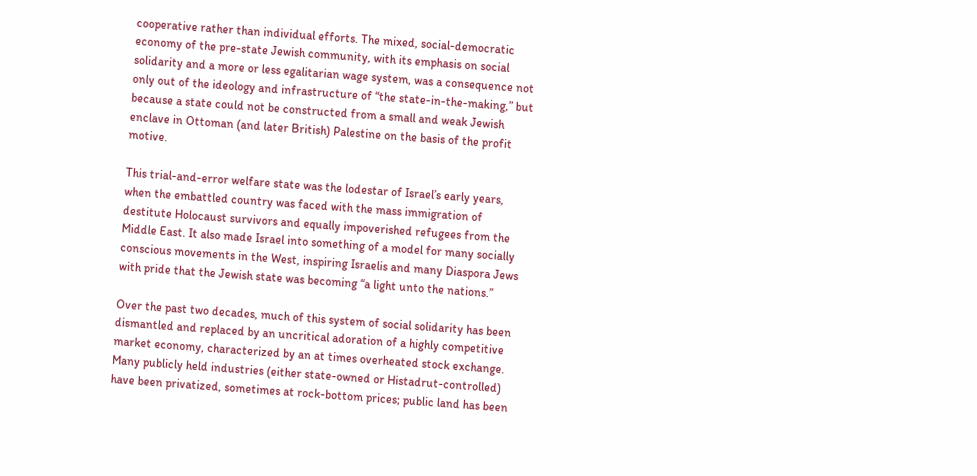cooperative rather than individual efforts. The mixed, social-democratic economy of the pre-state Jewish community, with its emphasis on social solidarity and a more or less egalitarian wage system, was a consequence not only out of the ideology and infrastructure of “the state-in-the-making,” but because a state could not be constructed from a small and weak Jewish enclave in Ottoman (and later British) Palestine on the basis of the profit motive.

This trial-and-error welfare state was the lodestar of Israel’s early years, when the embattled country was faced with the mass immigration of destitute Holocaust survivors and equally impoverished refugees from the Middle East. It also made Israel into something of a model for many socially conscious movements in the West, inspiring Israelis and many Diaspora Jews with pride that the Jewish state was becoming “a light unto the nations.”

Over the past two decades, much of this system of social solidarity has been dismantled and replaced by an uncritical adoration of a highly competitive market economy, characterized by an at times overheated stock exchange. Many publicly held industries (either state-owned or Histadrut-controlled) have been privatized, sometimes at rock-bottom prices; public land has been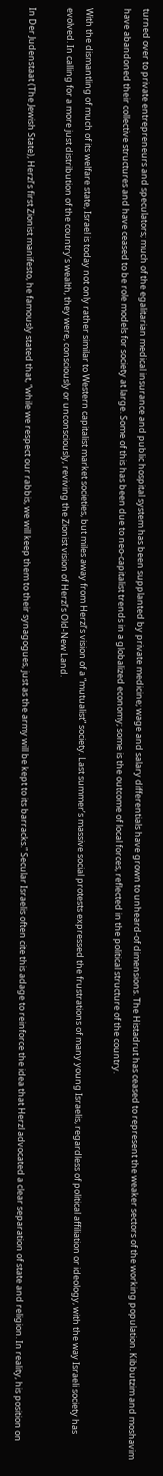turned over to private entrepreneurs and speculators; much of the egalitarian medical insurance and public hospital system has been supplanted by private medicine; wage and salary differentials have grown to unheard-of dimensions. The Histadrut has ceased to represent the weaker sectors of the working population. Kibbutzim and moshavim have abandoned their collective structures and have ceased to be role models for society at large. Some of this has been due to neo-capitalist trends in a globalized economy; some is the outcome of local forces, reflected in the political structure of the country.

With the dismantling of much of its welfare state, Israel is today not only rather similar to Western capitalist market societies, but miles away from Herzl’s vision of a “mutualist” society. Last summer’s massive social protests expressed the frustrations of many young Israelis, regardless of political affiliation or ideology, with the way Israeli society has evolved. In calling for a more just distribution of the country’s wealth, they were, consciously or unconsciously, reviving the Zionist vision of Herzl’s Old-New Land.

In Der Judenstaat (The Jewish State), Herzl’s first Zionist manifesto, he famously stated that, “while we respect our rabbis, we will keep them to their synagogues, just as the army will be kept to its barracks.” Secular Israelis often cite this adage to reinforce the idea that Herzl advocated a clear separation of state and religion. In reality, his position on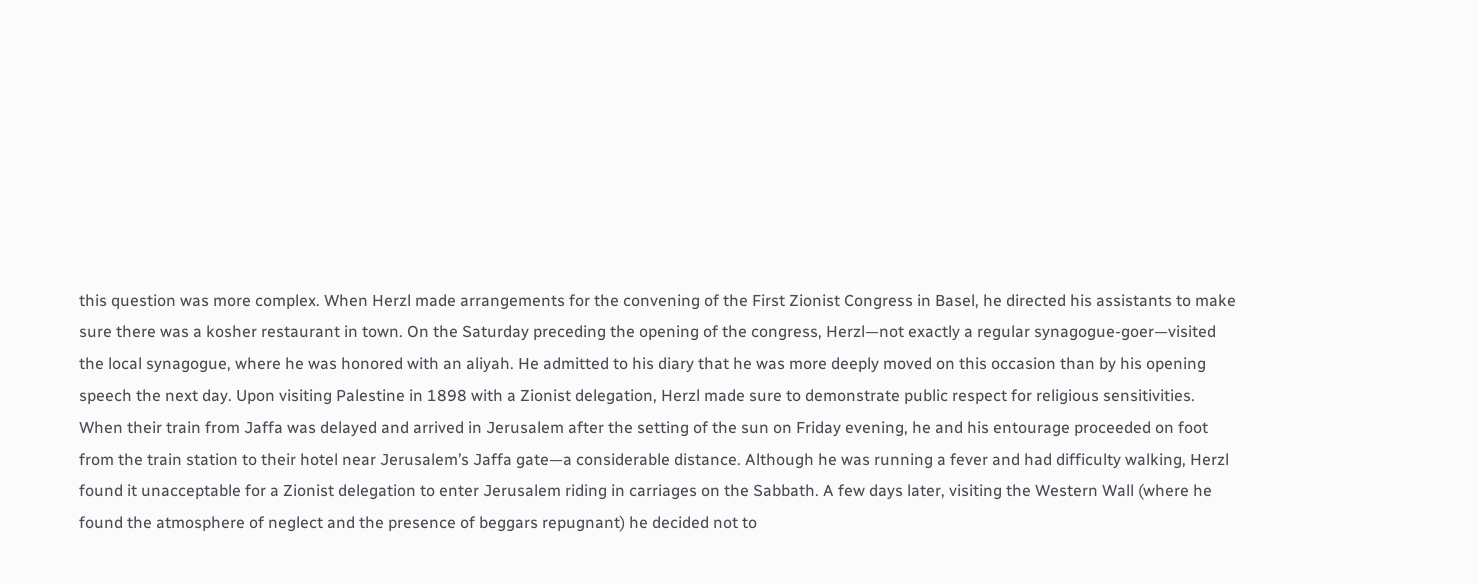this question was more complex. When Herzl made arrangements for the convening of the First Zionist Congress in Basel, he directed his assistants to make sure there was a kosher restaurant in town. On the Saturday preceding the opening of the congress, Herzl—not exactly a regular synagogue-goer—visited the local synagogue, where he was honored with an aliyah. He admitted to his diary that he was more deeply moved on this occasion than by his opening speech the next day. Upon visiting Palestine in 1898 with a Zionist delegation, Herzl made sure to demonstrate public respect for religious sensitivities. When their train from Jaffa was delayed and arrived in Jerusalem after the setting of the sun on Friday evening, he and his entourage proceeded on foot from the train station to their hotel near Jerusalem’s Jaffa gate—a considerable distance. Although he was running a fever and had difficulty walking, Herzl found it unacceptable for a Zionist delegation to enter Jerusalem riding in carriages on the Sabbath. A few days later, visiting the Western Wall (where he found the atmosphere of neglect and the presence of beggars repugnant) he decided not to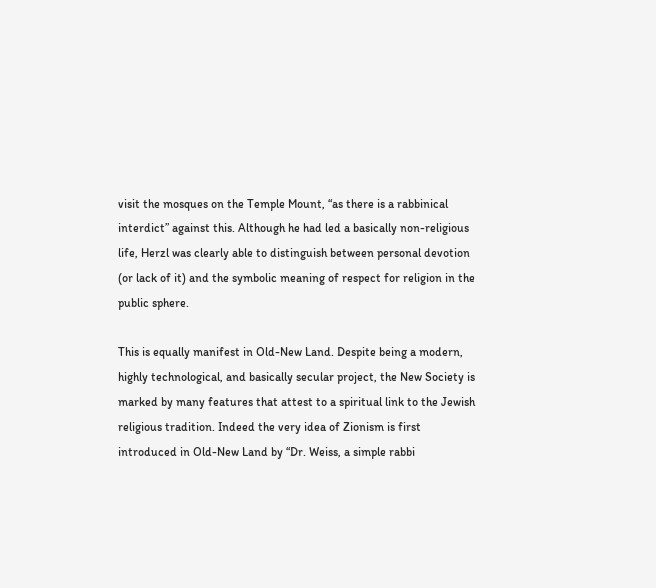visit the mosques on the Temple Mount, “as there is a rabbinical interdict” against this. Although he had led a basically non-religious life, Herzl was clearly able to distinguish between personal devotion (or lack of it) and the symbolic meaning of respect for religion in the public sphere.

This is equally manifest in Old-New Land. Despite being a modern, highly technological, and basically secular project, the New Society is marked by many features that attest to a spiritual link to the Jewish religious tradition. Indeed the very idea of Zionism is first introduced in Old-New Land by “Dr. Weiss, a simple rabbi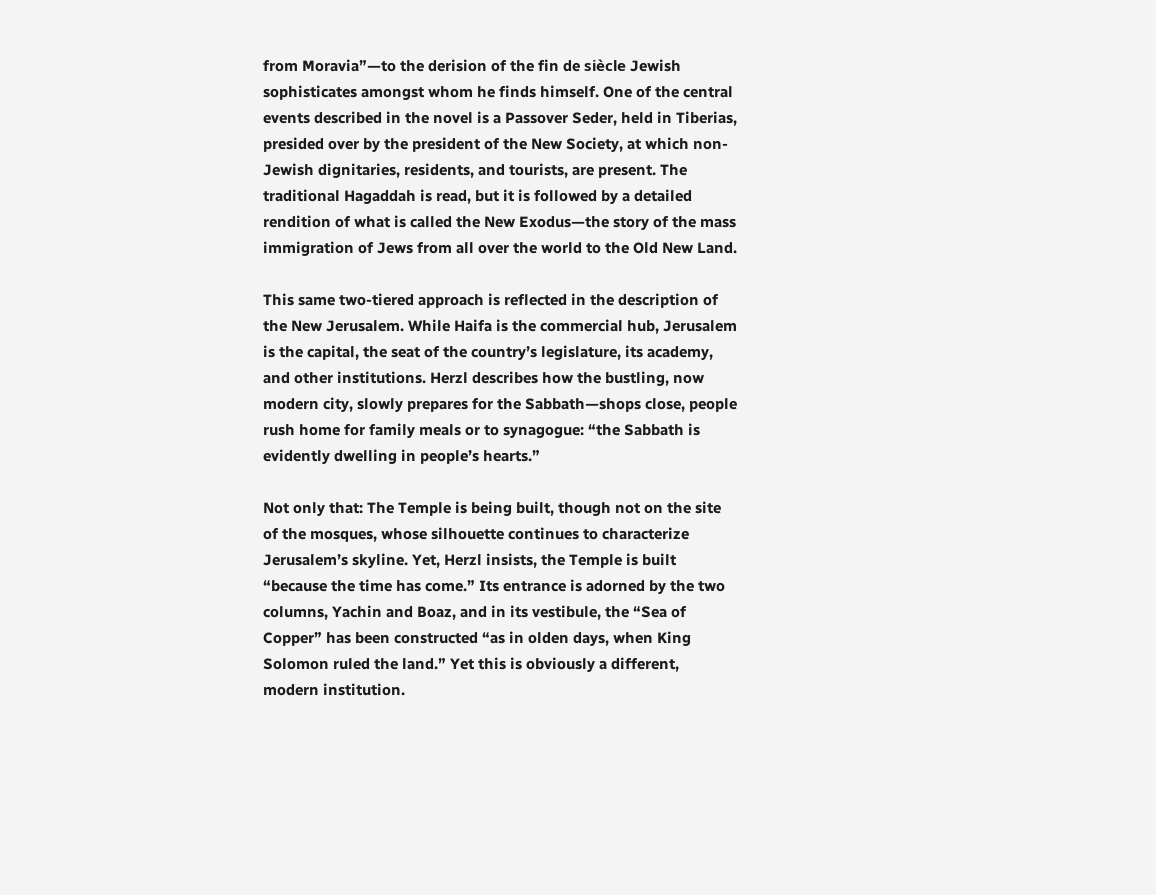from Moravia”—to the derision of the fin de siècle Jewish sophisticates amongst whom he finds himself. One of the central events described in the novel is a Passover Seder, held in Tiberias, presided over by the president of the New Society, at which non-Jewish dignitaries, residents, and tourists, are present. The traditional Hagaddah is read, but it is followed by a detailed rendition of what is called the New Exodus—the story of the mass immigration of Jews from all over the world to the Old New Land.

This same two-tiered approach is reflected in the description of the New Jerusalem. While Haifa is the commercial hub, Jerusalem is the capital, the seat of the country’s legislature, its academy, and other institutions. Herzl describes how the bustling, now modern city, slowly prepares for the Sabbath—shops close, people rush home for family meals or to synagogue: “the Sabbath is evidently dwelling in people’s hearts.”

Not only that: The Temple is being built, though not on the site of the mosques, whose silhouette continues to characterize Jerusalem’s skyline. Yet, Herzl insists, the Temple is built “because the time has come.” Its entrance is adorned by the two columns, Yachin and Boaz, and in its vestibule, the “Sea of Copper” has been constructed “as in olden days, when King Solomon ruled the land.” Yet this is obviously a different, modern institution.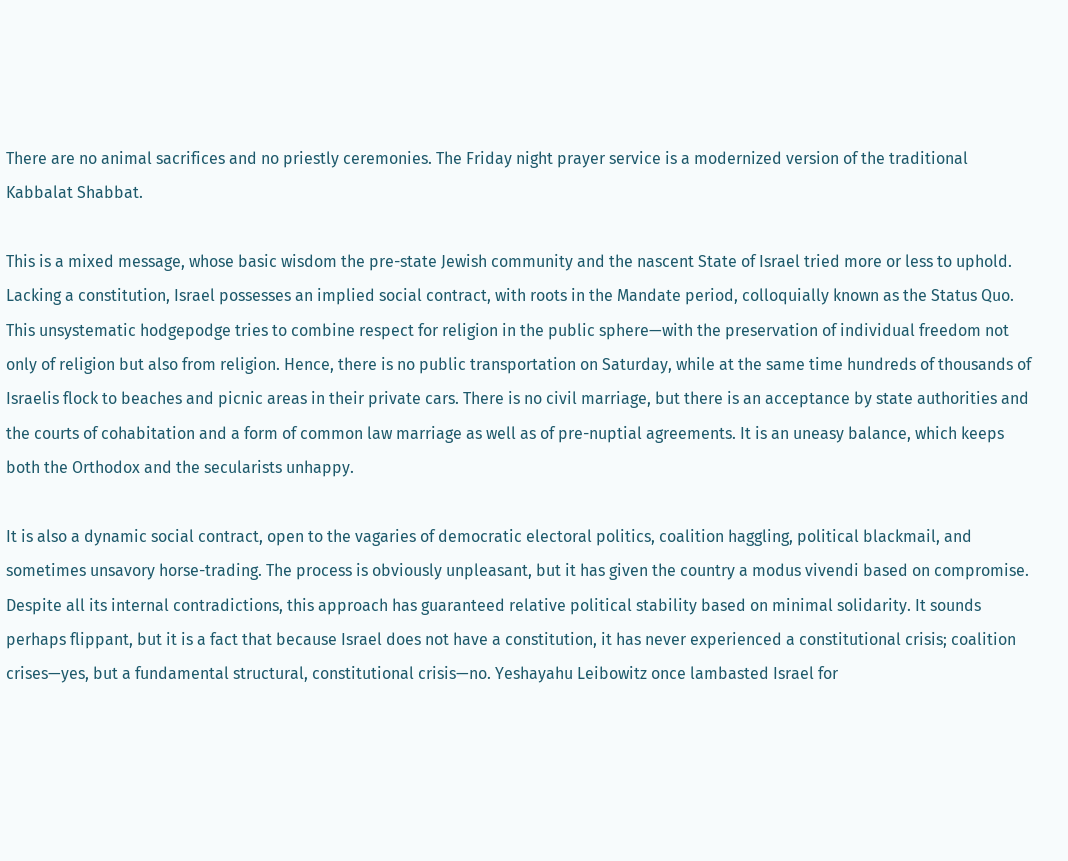There are no animal sacrifices and no priestly ceremonies. The Friday night prayer service is a modernized version of the traditional Kabbalat Shabbat.

This is a mixed message, whose basic wisdom the pre-state Jewish community and the nascent State of Israel tried more or less to uphold. Lacking a constitution, Israel possesses an implied social contract, with roots in the Mandate period, colloquially known as the Status Quo. This unsystematic hodgepodge tries to combine respect for religion in the public sphere—with the preservation of individual freedom not only of religion but also from religion. Hence, there is no public transportation on Saturday, while at the same time hundreds of thousands of Israelis flock to beaches and picnic areas in their private cars. There is no civil marriage, but there is an acceptance by state authorities and the courts of cohabitation and a form of common law marriage as well as of pre-nuptial agreements. It is an uneasy balance, which keeps both the Orthodox and the secularists unhappy.

It is also a dynamic social contract, open to the vagaries of democratic electoral politics, coalition haggling, political blackmail, and sometimes unsavory horse-trading. The process is obviously unpleasant, but it has given the country a modus vivendi based on compromise. Despite all its internal contradictions, this approach has guaranteed relative political stability based on minimal solidarity. It sounds perhaps flippant, but it is a fact that because Israel does not have a constitution, it has never experienced a constitutional crisis; coalition crises—yes, but a fundamental structural, constitutional crisis—no. Yeshayahu Leibowitz once lambasted Israel for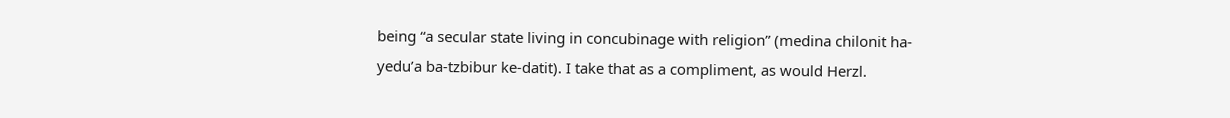being “a secular state living in concubinage with religion” (medina chilonit ha-yedu’a ba-tzbibur ke-datit). I take that as a compliment, as would Herzl.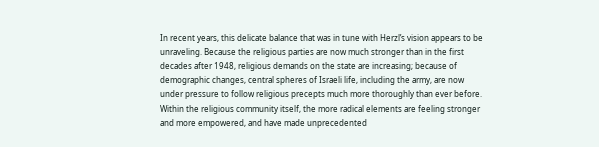In recent years, this delicate balance that was in tune with Herzl’s vision appears to be unraveling. Because the religious parties are now much stronger than in the first decades after 1948, religious demands on the state are increasing; because of demographic changes, central spheres of Israeli life, including the army, are now under pressure to follow religious precepts much more thoroughly than ever before. Within the religious community itself, the more radical elements are feeling stronger and more empowered, and have made unprecedented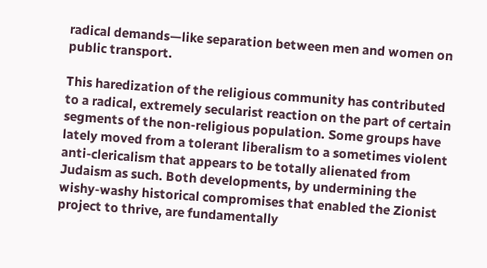radical demands—like separation between men and women on public transport.

This haredization of the religious community has contributed to a radical, extremely secularist reaction on the part of certain segments of the non-religious population. Some groups have lately moved from a tolerant liberalism to a sometimes violent anti-clericalism that appears to be totally alienated from Judaism as such. Both developments, by undermining the wishy-washy historical compromises that enabled the Zionist project to thrive, are fundamentally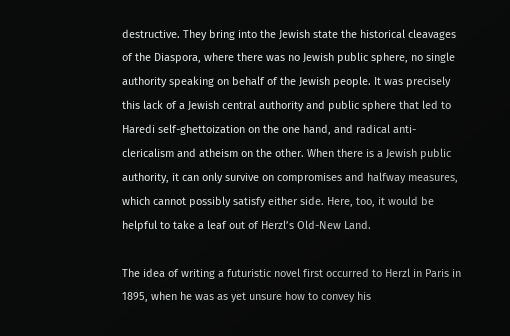destructive. They bring into the Jewish state the historical cleavages of the Diaspora, where there was no Jewish public sphere, no single authority speaking on behalf of the Jewish people. It was precisely this lack of a Jewish central authority and public sphere that led to Haredi self-ghettoization on the one hand, and radical anti-clericalism and atheism on the other. When there is a Jewish public authority, it can only survive on compromises and halfway measures, which cannot possibly satisfy either side. Here, too, it would be helpful to take a leaf out of Herzl’s Old-New Land.

The idea of writing a futuristic novel first occurred to Herzl in Paris in 1895, when he was as yet unsure how to convey his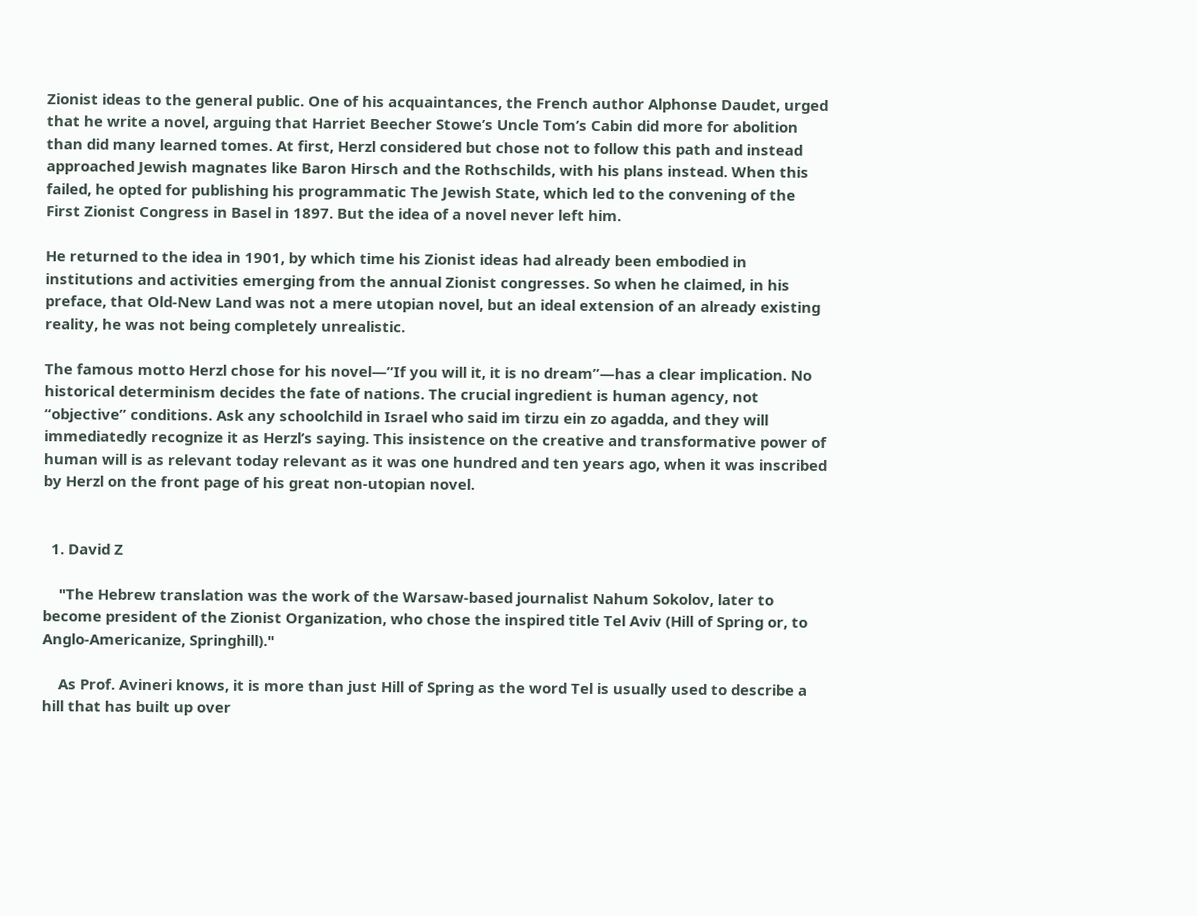Zionist ideas to the general public. One of his acquaintances, the French author Alphonse Daudet, urged that he write a novel, arguing that Harriet Beecher Stowe’s Uncle Tom’s Cabin did more for abolition than did many learned tomes. At first, Herzl considered but chose not to follow this path and instead approached Jewish magnates like Baron Hirsch and the Rothschilds, with his plans instead. When this failed, he opted for publishing his programmatic The Jewish State, which led to the convening of the First Zionist Congress in Basel in 1897. But the idea of a novel never left him.

He returned to the idea in 1901, by which time his Zionist ideas had already been embodied in institutions and activities emerging from the annual Zionist congresses. So when he claimed, in his preface, that Old-New Land was not a mere utopian novel, but an ideal extension of an already existing reality, he was not being completely unrealistic.

The famous motto Herzl chose for his novel—”If you will it, it is no dream”—has a clear implication. No historical determinism decides the fate of nations. The crucial ingredient is human agency, not “objective” conditions. Ask any schoolchild in Israel who said im tirzu ein zo agadda, and they will immediatedly recognize it as Herzl’s saying. This insistence on the creative and transformative power of human will is as relevant today relevant as it was one hundred and ten years ago, when it was inscribed by Herzl on the front page of his great non-utopian novel.


  1. David Z

    "The Hebrew translation was the work of the Warsaw-based journalist Nahum Sokolov, later to become president of the Zionist Organization, who chose the inspired title Tel Aviv (Hill of Spring or, to Anglo-Americanize, Springhill)."

    As Prof. Avineri knows, it is more than just Hill of Spring as the word Tel is usually used to describe a hill that has built up over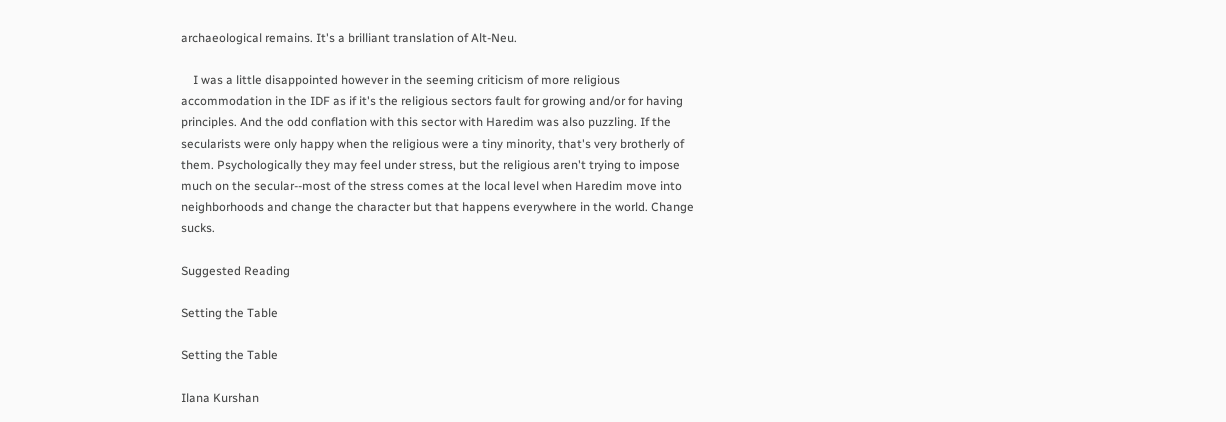archaeological remains. It's a brilliant translation of Alt-Neu.

    I was a little disappointed however in the seeming criticism of more religious accommodation in the IDF as if it's the religious sectors fault for growing and/or for having principles. And the odd conflation with this sector with Haredim was also puzzling. If the secularists were only happy when the religious were a tiny minority, that's very brotherly of them. Psychologically they may feel under stress, but the religious aren't trying to impose much on the secular--most of the stress comes at the local level when Haredim move into neighborhoods and change the character but that happens everywhere in the world. Change sucks.

Suggested Reading

Setting the Table

Setting the Table

Ilana Kurshan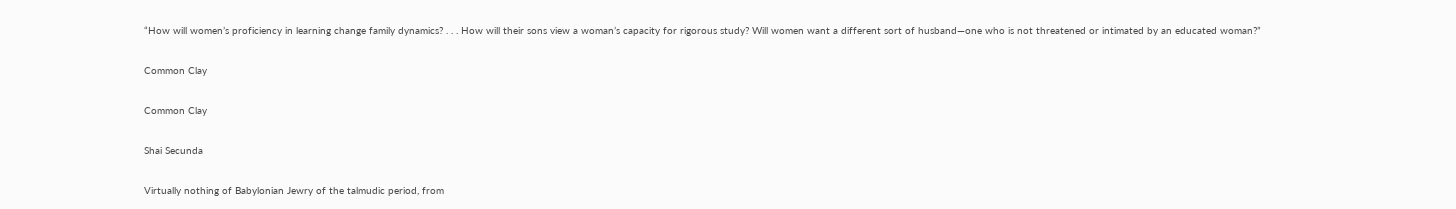“How will women’s proficiency in learning change family dynamics? . . . How will their sons view a woman’s capacity for rigorous study? Will women want a different sort of husband—one who is not threatened or intimated by an educated woman?”

Common Clay

Common Clay

Shai Secunda

Virtually nothing of Babylonian Jewry of the talmudic period, from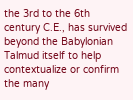the 3rd to the 6th century C.E., has survived beyond the Babylonian Talmud itself to help contextualize or confirm the many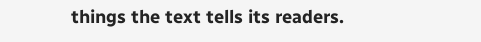things the text tells its readers.